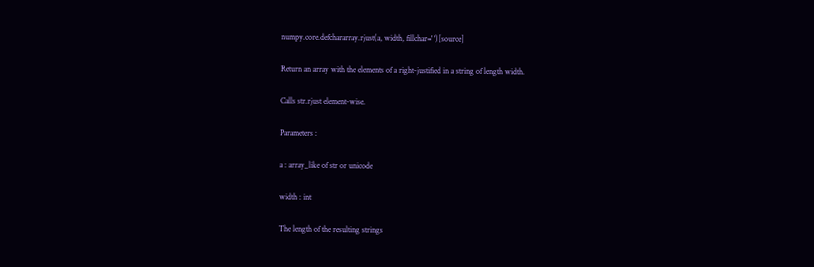numpy.core.defchararray.rjust(a, width, fillchar=' ')[source]

Return an array with the elements of a right-justified in a string of length width.

Calls str.rjust element-wise.

Parameters :

a : array_like of str or unicode

width : int

The length of the resulting strings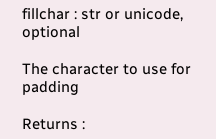fillchar : str or unicode, optional

The character to use for padding

Returns :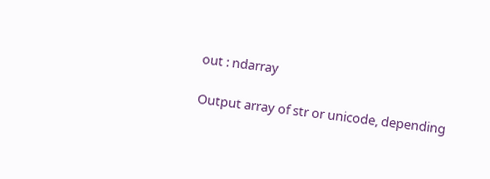out : ndarray

Output array of str or unicode, depending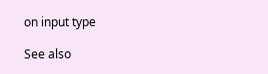on input type

See also